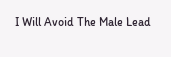I Will Avoid The Male Lead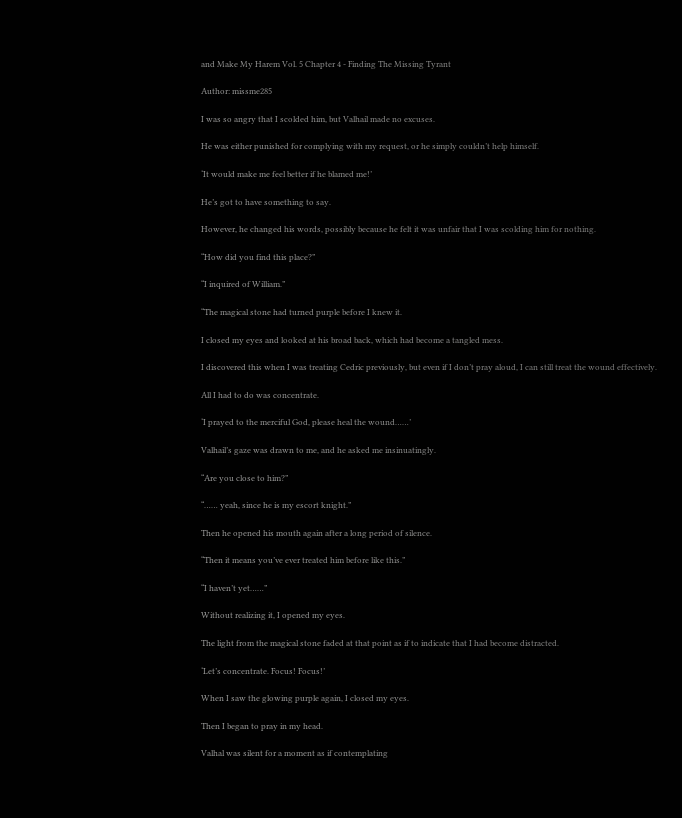and Make My Harem Vol. 5 Chapter 4 - Finding The Missing Tyrant

Author: missme285

I was so angry that I scolded him, but Valhail made no excuses.

He was either punished for complying with my request, or he simply couldn’t help himself.

‘It would make me feel better if he blamed me!’

He’s got to have something to say.

However, he changed his words, possibly because he felt it was unfair that I was scolding him for nothing.

“How did you find this place?”

“I inquired of William.”

“The magical stone had turned purple before I knew it.

I closed my eyes and looked at his broad back, which had become a tangled mess.

I discovered this when I was treating Cedric previously, but even if I don’t pray aloud, I can still treat the wound effectively.

All I had to do was concentrate.

‘I prayed to the merciful God, please heal the wound……’

Valhail’s gaze was drawn to me, and he asked me insinuatingly.

“Are you close to him?”

“…… yeah, since he is my escort knight.”

Then he opened his mouth again after a long period of silence.

“Then it means you’ve ever treated him before like this.”

“I haven’t yet……”

Without realizing it, I opened my eyes.

The light from the magical stone faded at that point as if to indicate that I had become distracted.

‘Let’s concentrate. Focus! Focus!’

When I saw the glowing purple again, I closed my eyes.

Then I began to pray in my head.

Valhal was silent for a moment as if contemplating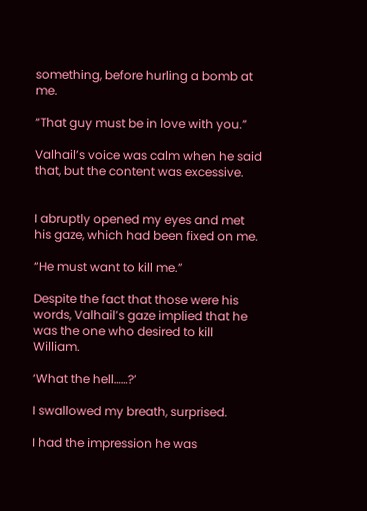something, before hurling a bomb at me.

“That guy must be in love with you.”

Valhail’s voice was calm when he said that, but the content was excessive.


I abruptly opened my eyes and met his gaze, which had been fixed on me.

“He must want to kill me.”

Despite the fact that those were his words, Valhail’s gaze implied that he was the one who desired to kill William.

‘What the hell……?’

I swallowed my breath, surprised.

I had the impression he was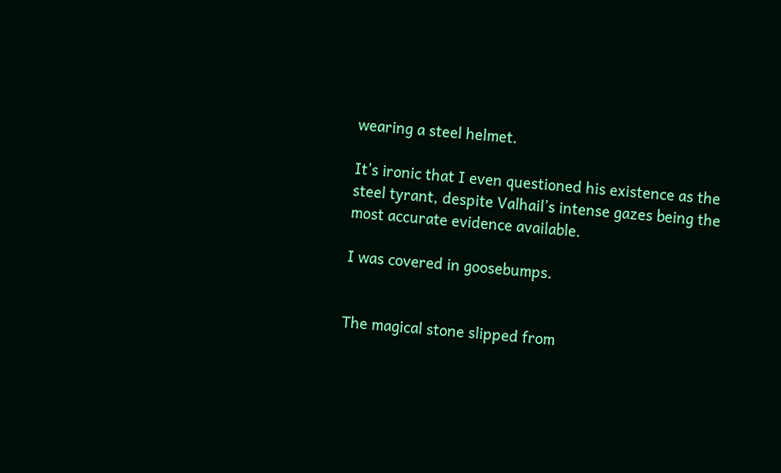wearing a steel helmet.

It’s ironic that I even questioned his existence as the steel tyrant, despite Valhail’s intense gazes being the most accurate evidence available.

I was covered in goosebumps.


The magical stone slipped from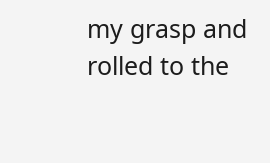my grasp and rolled to the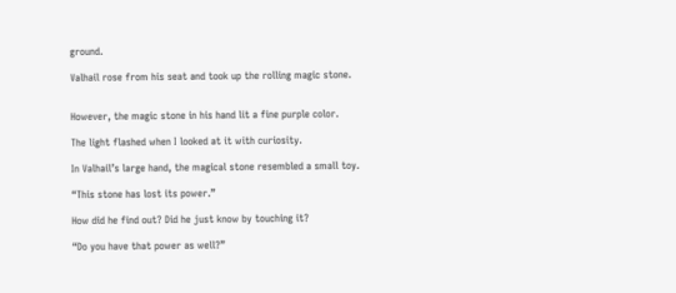ground.

Valhail rose from his seat and took up the rolling magic stone.


However, the magic stone in his hand lit a fine purple color.

The light flashed when I looked at it with curiosity.

In Valhail’s large hand, the magical stone resembled a small toy.

“This stone has lost its power.”

How did he find out? Did he just know by touching it?

“Do you have that power as well?”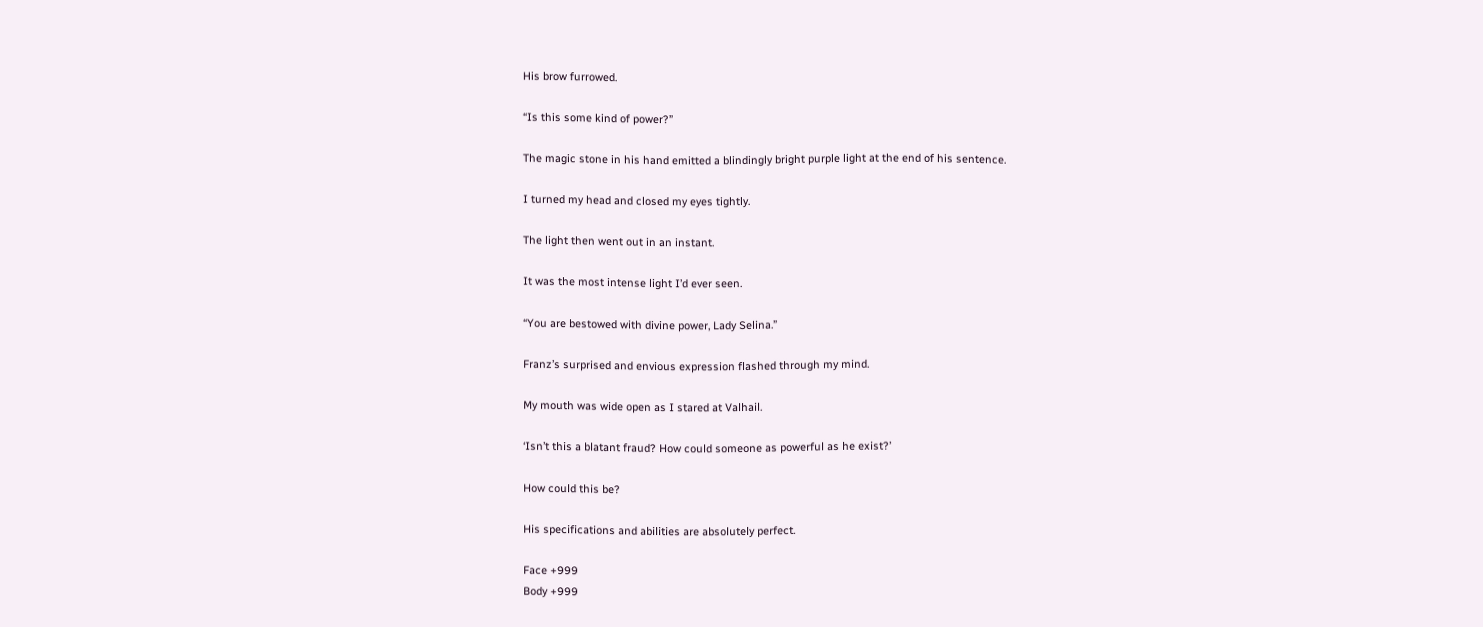His brow furrowed.

“Is this some kind of power?”

The magic stone in his hand emitted a blindingly bright purple light at the end of his sentence.

I turned my head and closed my eyes tightly.

The light then went out in an instant.

It was the most intense light I’d ever seen.

“You are bestowed with divine power, Lady Selina.”

Franz’s surprised and envious expression flashed through my mind.

My mouth was wide open as I stared at Valhail.

‘Isn’t this a blatant fraud? How could someone as powerful as he exist?’

How could this be?

His specifications and abilities are absolutely perfect.

Face +999
Body +999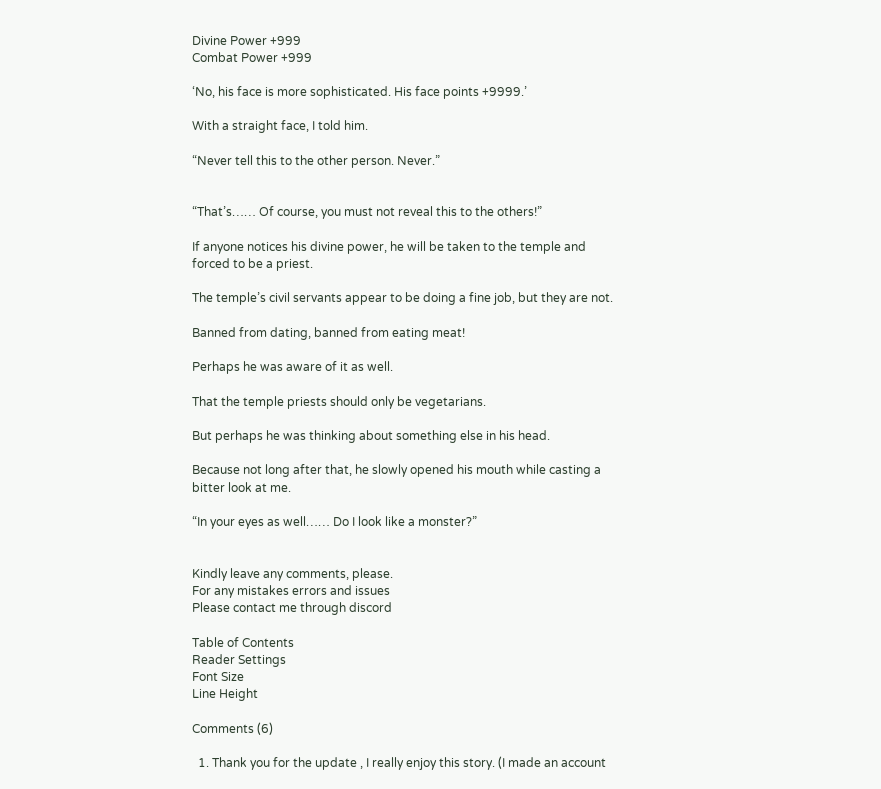Divine Power +999
Combat Power +999

‘No, his face is more sophisticated. His face points +9999.’

With a straight face, I told him.

“Never tell this to the other person. Never.”


“That’s…… Of course, you must not reveal this to the others!”

If anyone notices his divine power, he will be taken to the temple and forced to be a priest.

The temple’s civil servants appear to be doing a fine job, but they are not.

Banned from dating, banned from eating meat!

Perhaps he was aware of it as well.

That the temple priests should only be vegetarians.

But perhaps he was thinking about something else in his head.

Because not long after that, he slowly opened his mouth while casting a bitter look at me.

“In your eyes as well…… Do I look like a monster?”


Kindly leave any comments, please.
For any mistakes errors and issues
Please contact me through discord

Table of Contents
Reader Settings
Font Size
Line Height

Comments (6)

  1. Thank you for the update , I really enjoy this story. (I made an account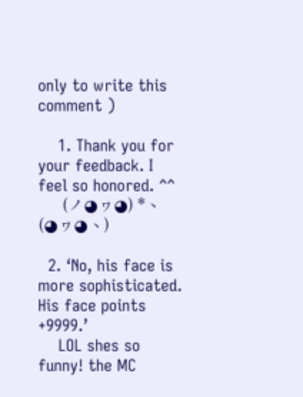only to write this comment )

    1. Thank you for your feedback. I feel so honored. ^^
      (ノ◕ヮ◕) *ヽ(◕ヮ◕ヽ)

  2. ‘No, his face is more sophisticated. His face points +9999.’
    LOL shes so funny! the MC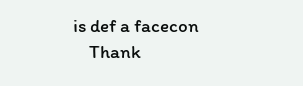is def a facecon
    Thank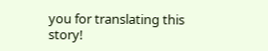you for translating this story!